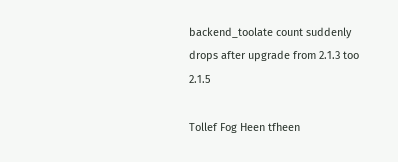backend_toolate count suddenly drops after upgrade from 2.1.3 too 2.1.5

Tollef Fog Heen tfheen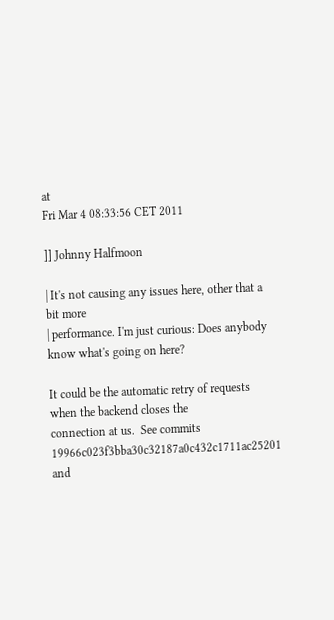at
Fri Mar 4 08:33:56 CET 2011

]] Johnny Halfmoon

| It's not causing any issues here, other that a bit more
| performance. I'm just curious: Does anybody know what's going on here?

It could be the automatic retry of requests when the backend closes the
connection at us.  See commits 19966c023f3bba30c32187a0c432c1711ac25201
and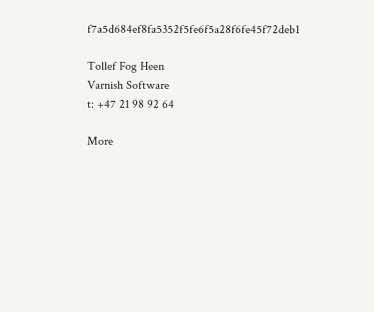f7a5d684ef8fa5352f5fe6f5a28f6fe45f72deb1

Tollef Fog Heen
Varnish Software
t: +47 21 98 92 64

More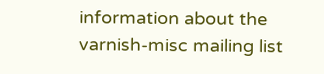information about the varnish-misc mailing list